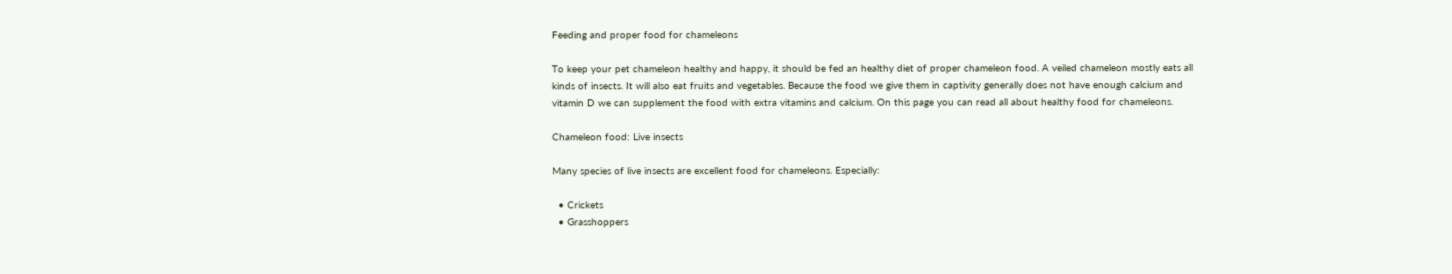Feeding and proper food for chameleons

To keep your pet chameleon healthy and happy, it should be fed an healthy diet of proper chameleon food. A veiled chameleon mostly eats all kinds of insects. It will also eat fruits and vegetables. Because the food we give them in captivity generally does not have enough calcium and vitamin D we can supplement the food with extra vitamins and calcium. On this page you can read all about healthy food for chameleons.

Chameleon food: Live insects

Many species of live insects are excellent food for chameleons. Especially:

  • Crickets
  • Grasshoppers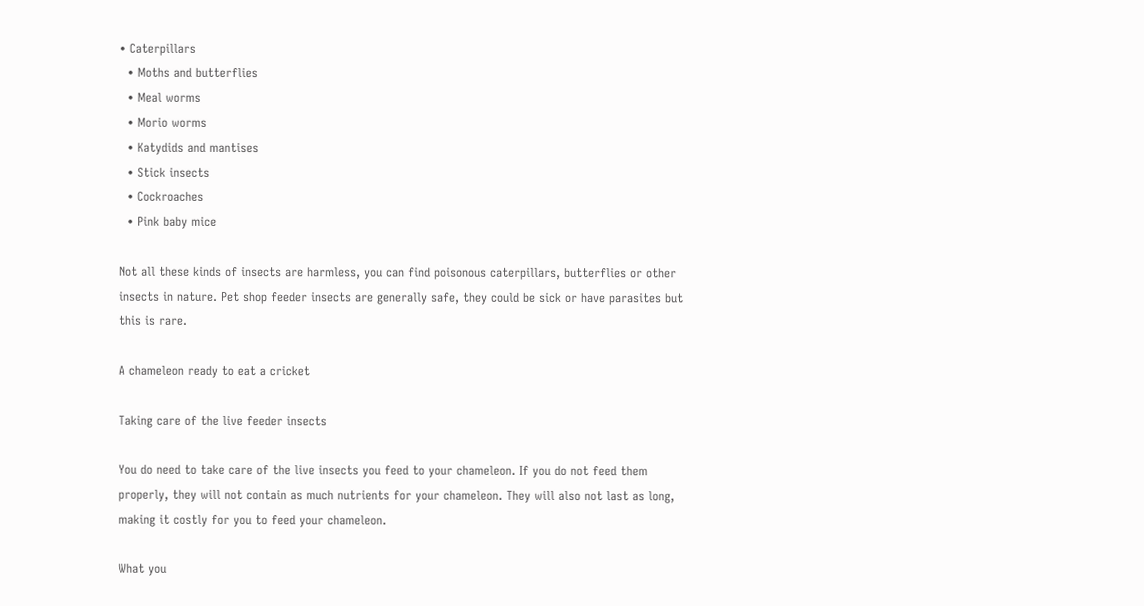• Caterpillars
  • Moths and butterflies
  • Meal worms
  • Morio worms
  • Katydids and mantises
  • Stick insects
  • Cockroaches
  • Pink baby mice

Not all these kinds of insects are harmless, you can find poisonous caterpillars, butterflies or other insects in nature. Pet shop feeder insects are generally safe, they could be sick or have parasites but this is rare.

A chameleon ready to eat a cricket

Taking care of the live feeder insects

You do need to take care of the live insects you feed to your chameleon. If you do not feed them properly, they will not contain as much nutrients for your chameleon. They will also not last as long, making it costly for you to feed your chameleon.

What you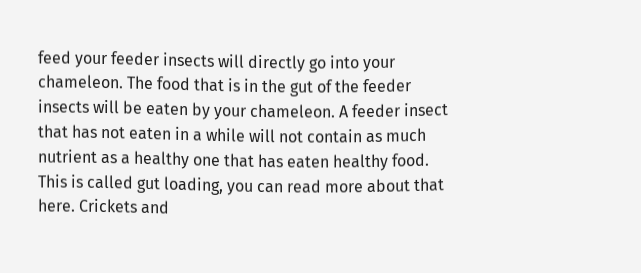feed your feeder insects will directly go into your chameleon. The food that is in the gut of the feeder insects will be eaten by your chameleon. A feeder insect that has not eaten in a while will not contain as much nutrient as a healthy one that has eaten healthy food. This is called gut loading, you can read more about that here. Crickets and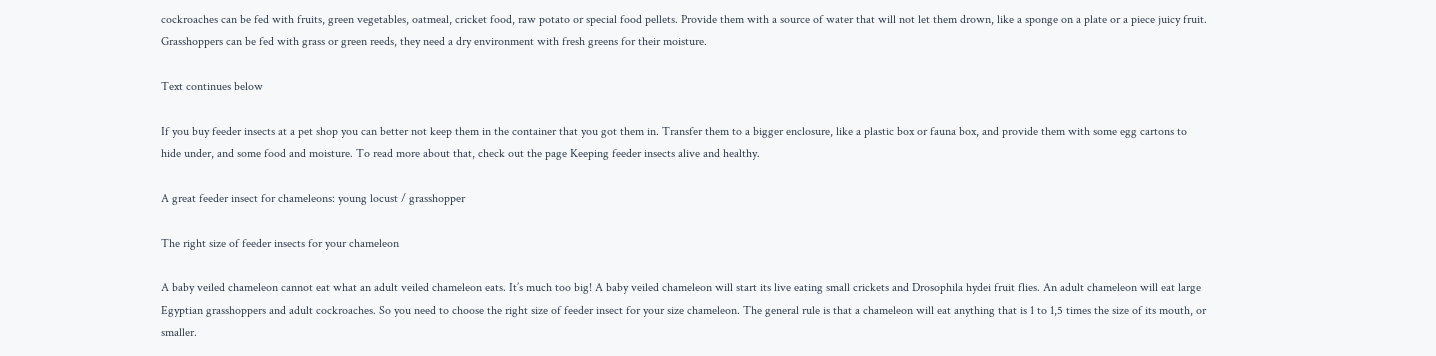cockroaches can be fed with fruits, green vegetables, oatmeal, cricket food, raw potato or special food pellets. Provide them with a source of water that will not let them drown, like a sponge on a plate or a piece juicy fruit. Grasshoppers can be fed with grass or green reeds, they need a dry environment with fresh greens for their moisture.

Text continues below

If you buy feeder insects at a pet shop you can better not keep them in the container that you got them in. Transfer them to a bigger enclosure, like a plastic box or fauna box, and provide them with some egg cartons to hide under, and some food and moisture. To read more about that, check out the page Keeping feeder insects alive and healthy.

A great feeder insect for chameleons: young locust / grasshopper

The right size of feeder insects for your chameleon

A baby veiled chameleon cannot eat what an adult veiled chameleon eats. It’s much too big! A baby veiled chameleon will start its live eating small crickets and Drosophila hydei fruit flies. An adult chameleon will eat large Egyptian grasshoppers and adult cockroaches. So you need to choose the right size of feeder insect for your size chameleon. The general rule is that a chameleon will eat anything that is 1 to 1,5 times the size of its mouth, or smaller.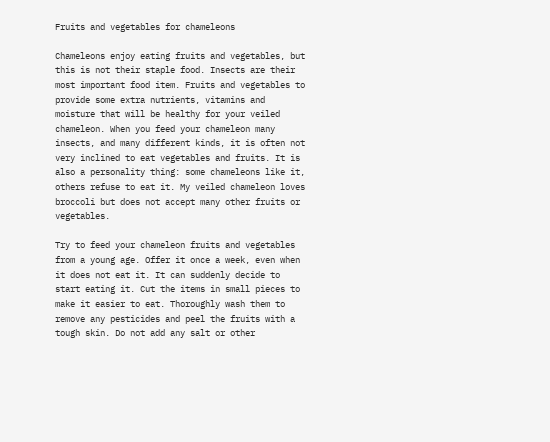Fruits and vegetables for chameleons

Chameleons enjoy eating fruits and vegetables, but this is not their staple food. Insects are their most important food item. Fruits and vegetables to provide some extra nutrients, vitamins and moisture that will be healthy for your veiled chameleon. When you feed your chameleon many insects, and many different kinds, it is often not very inclined to eat vegetables and fruits. It is also a personality thing: some chameleons like it, others refuse to eat it. My veiled chameleon loves broccoli but does not accept many other fruits or vegetables.

Try to feed your chameleon fruits and vegetables from a young age. Offer it once a week, even when it does not eat it. It can suddenly decide to start eating it. Cut the items in small pieces to make it easier to eat. Thoroughly wash them to remove any pesticides and peel the fruits with a tough skin. Do not add any salt or other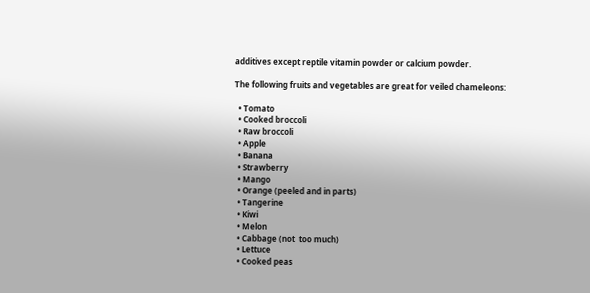additives except reptile vitamin powder or calcium powder.

The following fruits and vegetables are great for veiled chameleons:

  • Tomato
  • Cooked broccoli
  • Raw broccoli
  • Apple
  • Banana
  • Strawberry
  • Mango
  • Orange (peeled and in parts)
  • Tangerine
  • Kiwi
  • Melon
  • Cabbage (not  too much)
  • Lettuce
  • Cooked peas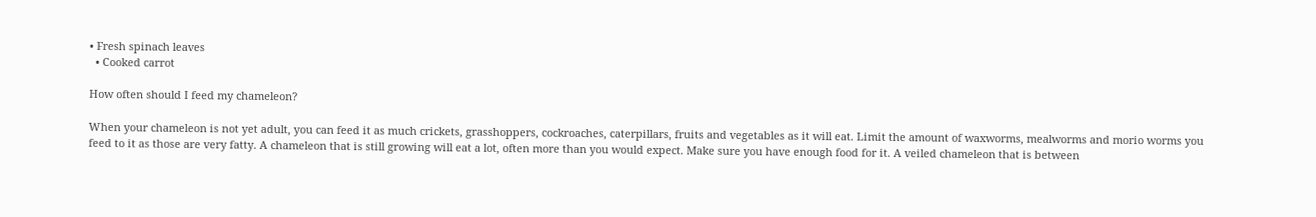• Fresh spinach leaves
  • Cooked carrot

How often should I feed my chameleon?

When your chameleon is not yet adult, you can feed it as much crickets, grasshoppers, cockroaches, caterpillars, fruits and vegetables as it will eat. Limit the amount of waxworms, mealworms and morio worms you feed to it as those are very fatty. A chameleon that is still growing will eat a lot, often more than you would expect. Make sure you have enough food for it. A veiled chameleon that is between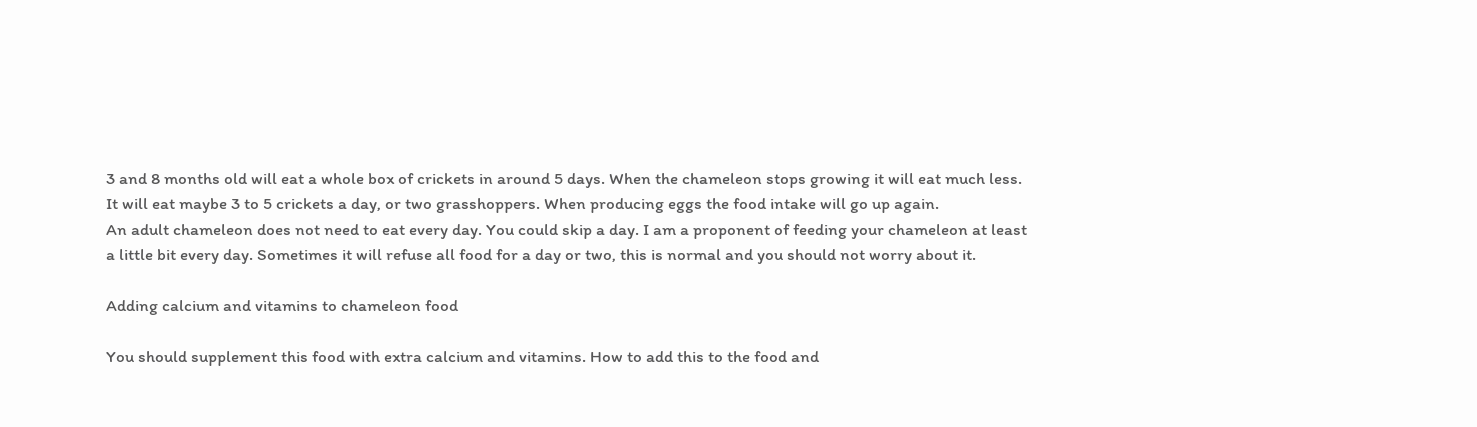3 and 8 months old will eat a whole box of crickets in around 5 days. When the chameleon stops growing it will eat much less. It will eat maybe 3 to 5 crickets a day, or two grasshoppers. When producing eggs the food intake will go up again.
An adult chameleon does not need to eat every day. You could skip a day. I am a proponent of feeding your chameleon at least a little bit every day. Sometimes it will refuse all food for a day or two, this is normal and you should not worry about it.

Adding calcium and vitamins to chameleon food

You should supplement this food with extra calcium and vitamins. How to add this to the food and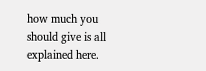how much you should give is all explained here.